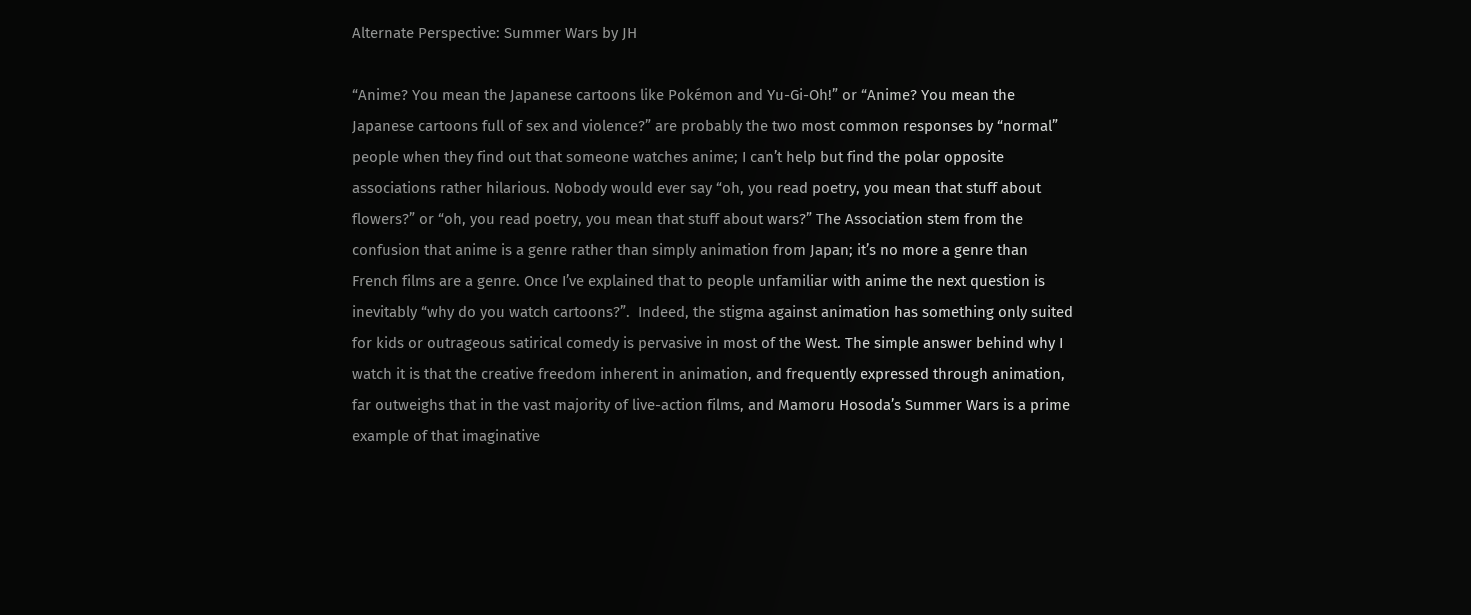Alternate Perspective: Summer Wars by JH

“Anime? You mean the Japanese cartoons like Pokémon and Yu-Gi-Oh!” or “Anime? You mean the Japanese cartoons full of sex and violence?” are probably the two most common responses by “normal” people when they find out that someone watches anime; I can’t help but find the polar opposite associations rather hilarious. Nobody would ever say “oh, you read poetry, you mean that stuff about flowers?” or “oh, you read poetry, you mean that stuff about wars?” The Association stem from the confusion that anime is a genre rather than simply animation from Japan; it’s no more a genre than French films are a genre. Once I’ve explained that to people unfamiliar with anime the next question is inevitably “why do you watch cartoons?”.  Indeed, the stigma against animation has something only suited for kids or outrageous satirical comedy is pervasive in most of the West. The simple answer behind why I watch it is that the creative freedom inherent in animation, and frequently expressed through animation, far outweighs that in the vast majority of live-action films, and Mamoru Hosoda’s Summer Wars is a prime example of that imaginative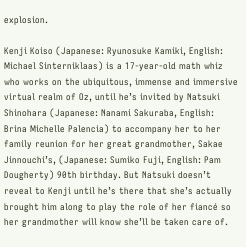explosion.

Kenji Koiso (Japanese: Ryunosuke Kamiki, English: Michael Sinterniklaas) is a 17-year-old math whiz who works on the ubiquitous, immense and immersive virtual realm of Oz, until he’s invited by Natsuki Shinohara (Japanese: Nanami Sakuraba, English: Brina Michelle Palencia) to accompany her to her family reunion for her great grandmother, Sakae Jinnouchi’s, (Japanese: Sumiko Fuji, English: Pam Dougherty) 90th birthday. But Natsuki doesn’t reveal to Kenji until he’s there that she’s actually brought him along to play the role of her fiancé so her grandmother will know she’ll be taken care of.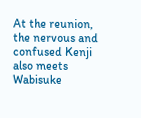At the reunion, the nervous and confused Kenji also meets Wabisuke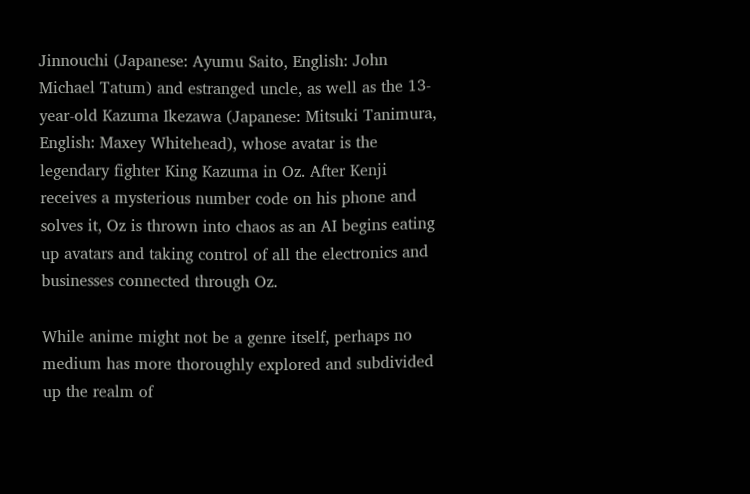Jinnouchi (Japanese: Ayumu Saito, English: John Michael Tatum) and estranged uncle, as well as the 13-year-old Kazuma Ikezawa (Japanese: Mitsuki Tanimura, English: Maxey Whitehead), whose avatar is the legendary fighter King Kazuma in Oz. After Kenji receives a mysterious number code on his phone and solves it, Oz is thrown into chaos as an AI begins eating up avatars and taking control of all the electronics and businesses connected through Oz.

While anime might not be a genre itself, perhaps no medium has more thoroughly explored and subdivided up the realm of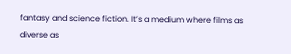fantasy and science fiction. It’s a medium where films as diverse as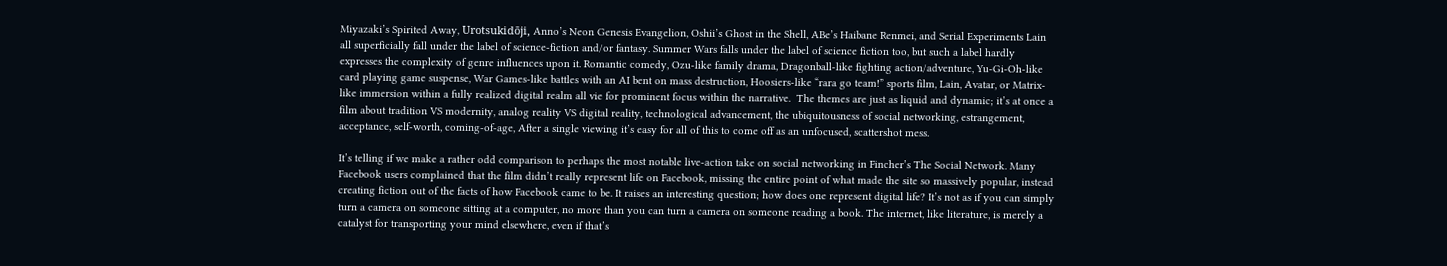Miyazaki’s Spirited Away, Urotsukidōji, Anno’s Neon Genesis Evangelion, Oshii’s Ghost in the Shell, ABe’s Haibane Renmei, and Serial Experiments Lain all superficially fall under the label of science-fiction and/or fantasy. Summer Wars falls under the label of science fiction too, but such a label hardly expresses the complexity of genre influences upon it. Romantic comedy, Ozu-like family drama, Dragonball-like fighting action/adventure, Yu-Gi-Oh-like card playing game suspense, War Games-like battles with an AI bent on mass destruction, Hoosiers-like “rara go team!” sports film, Lain, Avatar, or Matrix-like immersion within a fully realized digital realm all vie for prominent focus within the narrative.  The themes are just as liquid and dynamic; it’s at once a film about tradition VS modernity, analog reality VS digital reality, technological advancement, the ubiquitousness of social networking, estrangement, acceptance, self-worth, coming-of-age, After a single viewing it’s easy for all of this to come off as an unfocused, scattershot mess.

It’s telling if we make a rather odd comparison to perhaps the most notable live-action take on social networking in Fincher’s The Social Network. Many Facebook users complained that the film didn’t really represent life on Facebook, missing the entire point of what made the site so massively popular, instead creating fiction out of the facts of how Facebook came to be. It raises an interesting question; how does one represent digital life? It’s not as if you can simply turn a camera on someone sitting at a computer, no more than you can turn a camera on someone reading a book. The internet, like literature, is merely a catalyst for transporting your mind elsewhere, even if that’s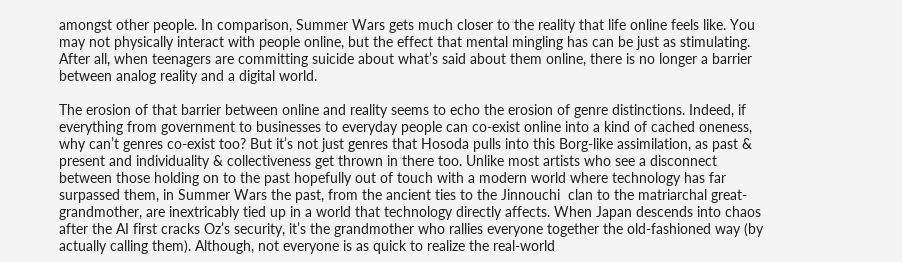amongst other people. In comparison, Summer Wars gets much closer to the reality that life online feels like. You may not physically interact with people online, but the effect that mental mingling has can be just as stimulating. After all, when teenagers are committing suicide about what’s said about them online, there is no longer a barrier between analog reality and a digital world.

The erosion of that barrier between online and reality seems to echo the erosion of genre distinctions. Indeed, if everything from government to businesses to everyday people can co-exist online into a kind of cached oneness, why can’t genres co-exist too? But it’s not just genres that Hosoda pulls into this Borg-like assimilation, as past & present and individuality & collectiveness get thrown in there too. Unlike most artists who see a disconnect between those holding on to the past hopefully out of touch with a modern world where technology has far surpassed them, in Summer Wars the past, from the ancient ties to the Jinnouchi  clan to the matriarchal great-grandmother, are inextricably tied up in a world that technology directly affects. When Japan descends into chaos after the AI first cracks Oz’s security, it’s the grandmother who rallies everyone together the old-fashioned way (by actually calling them). Although, not everyone is as quick to realize the real-world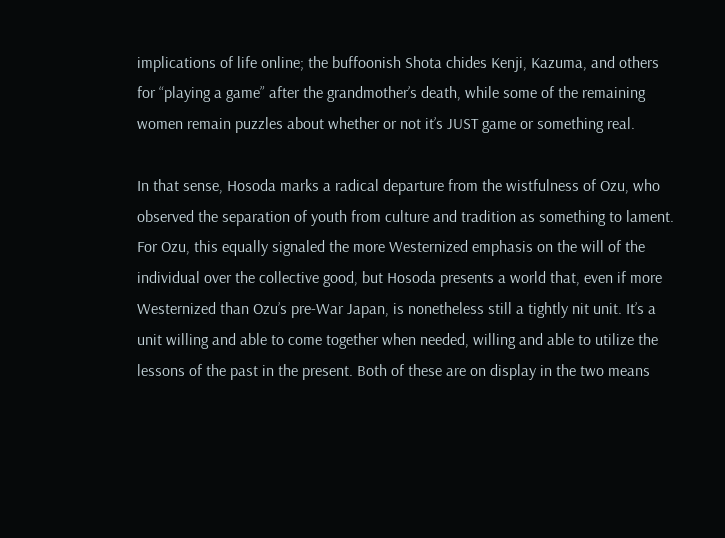implications of life online; the buffoonish Shota chides Kenji, Kazuma, and others for “playing a game” after the grandmother’s death, while some of the remaining women remain puzzles about whether or not it’s JUST game or something real.

In that sense, Hosoda marks a radical departure from the wistfulness of Ozu, who observed the separation of youth from culture and tradition as something to lament. For Ozu, this equally signaled the more Westernized emphasis on the will of the individual over the collective good, but Hosoda presents a world that, even if more Westernized than Ozu’s pre-War Japan, is nonetheless still a tightly nit unit. It’s a unit willing and able to come together when needed, willing and able to utilize the lessons of the past in the present. Both of these are on display in the two means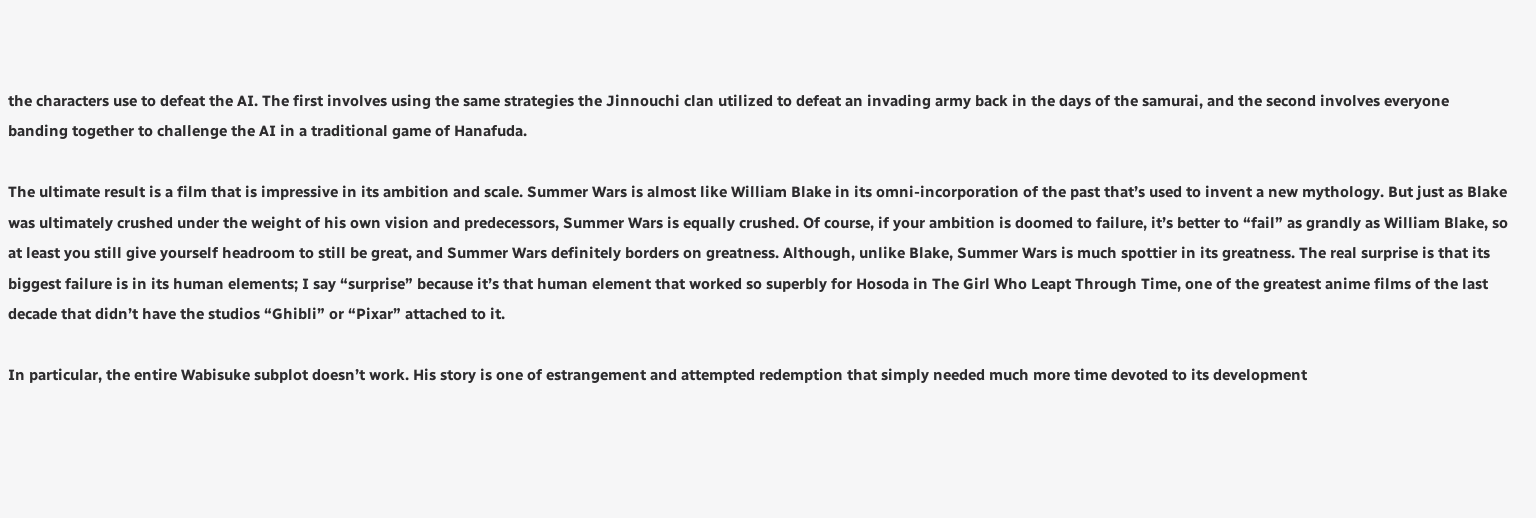the characters use to defeat the AI. The first involves using the same strategies the Jinnouchi clan utilized to defeat an invading army back in the days of the samurai, and the second involves everyone banding together to challenge the AI in a traditional game of Hanafuda.

The ultimate result is a film that is impressive in its ambition and scale. Summer Wars is almost like William Blake in its omni-incorporation of the past that’s used to invent a new mythology. But just as Blake was ultimately crushed under the weight of his own vision and predecessors, Summer Wars is equally crushed. Of course, if your ambition is doomed to failure, it’s better to “fail” as grandly as William Blake, so at least you still give yourself headroom to still be great, and Summer Wars definitely borders on greatness. Although, unlike Blake, Summer Wars is much spottier in its greatness. The real surprise is that its biggest failure is in its human elements; I say “surprise” because it’s that human element that worked so superbly for Hosoda in The Girl Who Leapt Through Time, one of the greatest anime films of the last decade that didn’t have the studios “Ghibli” or “Pixar” attached to it.

In particular, the entire Wabisuke subplot doesn’t work. His story is one of estrangement and attempted redemption that simply needed much more time devoted to its development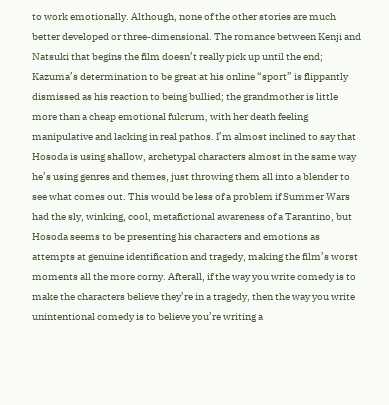to work emotionally. Although, none of the other stories are much better developed or three-dimensional. The romance between Kenji and Natsuki that begins the film doesn’t really pick up until the end; Kazuma’s determination to be great at his online “sport” is flippantly dismissed as his reaction to being bullied; the grandmother is little more than a cheap emotional fulcrum, with her death feeling manipulative and lacking in real pathos. I’m almost inclined to say that Hosoda is using shallow, archetypal characters almost in the same way he’s using genres and themes, just throwing them all into a blender to see what comes out. This would be less of a problem if Summer Wars had the sly, winking, cool, metafictional awareness of a Tarantino, but Hosoda seems to be presenting his characters and emotions as attempts at genuine identification and tragedy, making the film’s worst moments all the more corny. Afterall, if the way you write comedy is to make the characters believe they’re in a tragedy, then the way you write unintentional comedy is to believe you’re writing a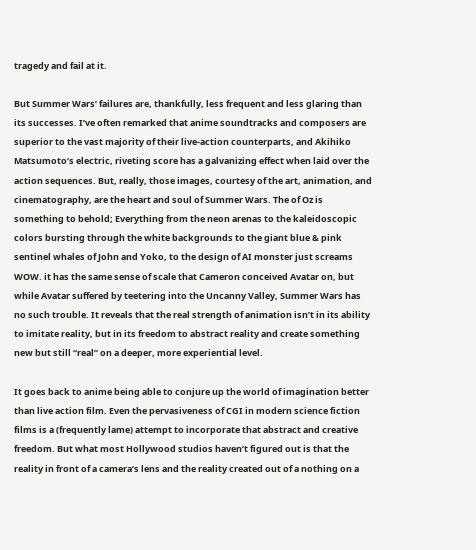tragedy and fail at it.

But Summer Wars’ failures are, thankfully, less frequent and less glaring than its successes. I’ve often remarked that anime soundtracks and composers are superior to the vast majority of their live-action counterparts, and Akihiko Matsumoto’s electric, riveting score has a galvanizing effect when laid over the action sequences. But, really, those images, courtesy of the art, animation, and cinematography, are the heart and soul of Summer Wars. The of Oz is something to behold; Everything from the neon arenas to the kaleidoscopic colors bursting through the white backgrounds to the giant blue & pink sentinel whales of John and Yoko, to the design of AI monster just screams WOW. it has the same sense of scale that Cameron conceived Avatar on, but while Avatar suffered by teetering into the Uncanny Valley, Summer Wars has no such trouble. It reveals that the real strength of animation isn’t in its ability to imitate reality, but in its freedom to abstract reality and create something new but still “real” on a deeper, more experiential level.

It goes back to anime being able to conjure up the world of imagination better than live action film. Even the pervasiveness of CGI in modern science fiction films is a (frequently lame) attempt to incorporate that abstract and creative freedom. But what most Hollywood studios haven’t figured out is that the reality in front of a camera’s lens and the reality created out of a nothing on a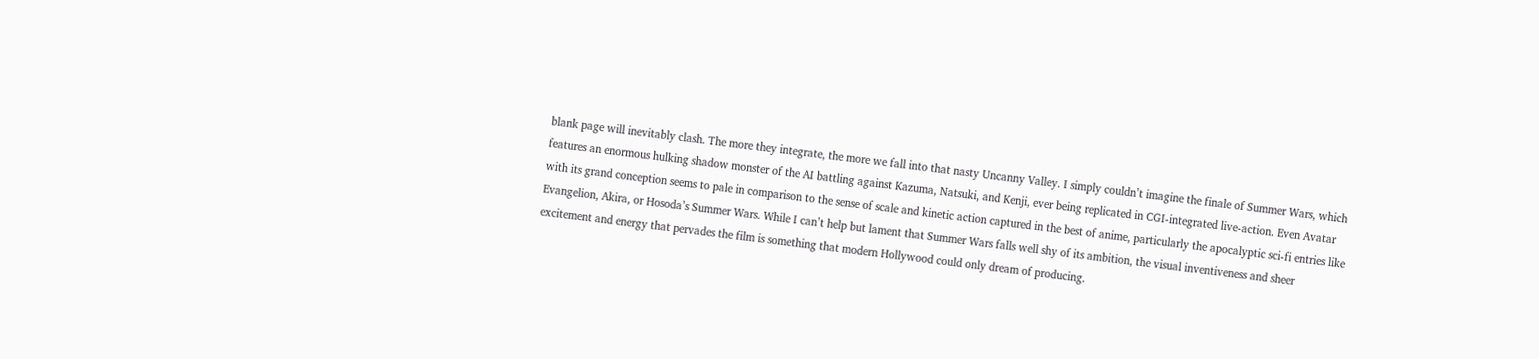blank page will inevitably clash. The more they integrate, the more we fall into that nasty Uncanny Valley. I simply couldn’t imagine the finale of Summer Wars, which features an enormous hulking shadow monster of the AI battling against Kazuma, Natsuki, and Kenji, ever being replicated in CGI-integrated live-action. Even Avatar with its grand conception seems to pale in comparison to the sense of scale and kinetic action captured in the best of anime, particularly the apocalyptic sci-fi entries like Evangelion, Akira, or Hosoda’s Summer Wars. While I can’t help but lament that Summer Wars falls well shy of its ambition, the visual inventiveness and sheer excitement and energy that pervades the film is something that modern Hollywood could only dream of producing.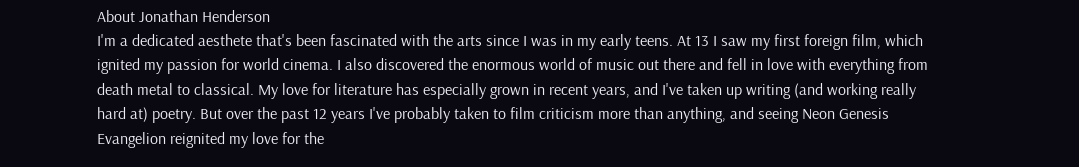About Jonathan Henderson
I'm a dedicated aesthete that's been fascinated with the arts since I was in my early teens. At 13 I saw my first foreign film, which ignited my passion for world cinema. I also discovered the enormous world of music out there and fell in love with everything from death metal to classical. My love for literature has especially grown in recent years, and I've taken up writing (and working really hard at) poetry. But over the past 12 years I've probably taken to film criticism more than anything, and seeing Neon Genesis Evangelion reignited my love for the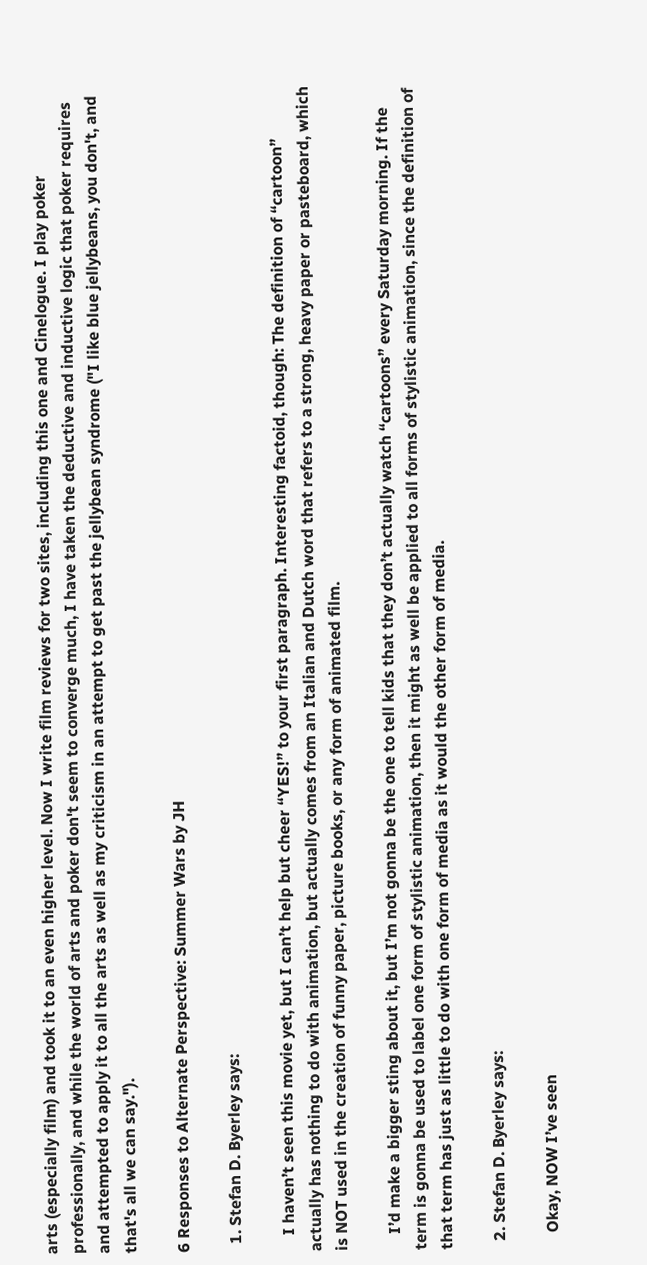arts (especially film) and took it to an even higher level. Now I write film reviews for two sites, including this one and Cinelogue. I play poker professionally, and while the world of arts and poker don't seem to converge much, I have taken the deductive and inductive logic that poker requires and attempted to apply it to all the arts as well as my criticism in an attempt to get past the jellybean syndrome ("I like blue jellybeans, you don't, and that's all we can say.").

6 Responses to Alternate Perspective: Summer Wars by JH

  1. Stefan D. Byerley says:

    I haven’t seen this movie yet, but I can’t help but cheer “YES!” to your first paragraph. Interesting factoid, though: The definition of “cartoon” actually has nothing to do with animation, but actually comes from an Italian and Dutch word that refers to a strong, heavy paper or pasteboard, which is NOT used in the creation of funny paper, picture books, or any form of animated film.

    I’d make a bigger sting about it, but I’m not gonna be the one to tell kids that they don’t actually watch “cartoons” every Saturday morning. If the term is gonna be used to label one form of stylistic animation, then it might as well be applied to all forms of stylistic animation, since the definition of that term has just as little to do with one form of media as it would the other form of media.

  2. Stefan D. Byerley says:

    Okay, NOW I’ve seen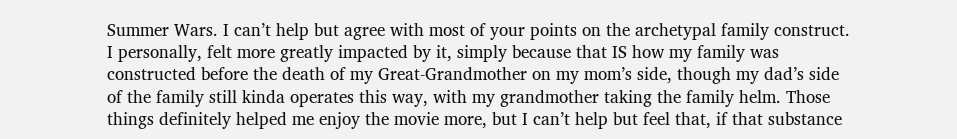Summer Wars. I can’t help but agree with most of your points on the archetypal family construct. I personally, felt more greatly impacted by it, simply because that IS how my family was constructed before the death of my Great-Grandmother on my mom’s side, though my dad’s side of the family still kinda operates this way, with my grandmother taking the family helm. Those things definitely helped me enjoy the movie more, but I can’t help but feel that, if that substance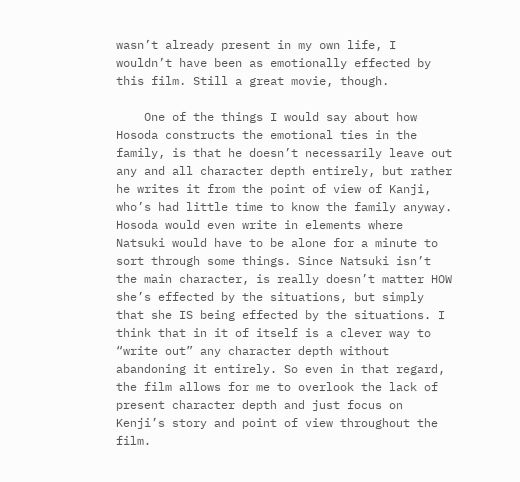wasn’t already present in my own life, I wouldn’t have been as emotionally effected by this film. Still a great movie, though.

    One of the things I would say about how Hosoda constructs the emotional ties in the family, is that he doesn’t necessarily leave out any and all character depth entirely, but rather he writes it from the point of view of Kanji, who’s had little time to know the family anyway. Hosoda would even write in elements where Natsuki would have to be alone for a minute to sort through some things. Since Natsuki isn’t the main character, is really doesn’t matter HOW she’s effected by the situations, but simply that she IS being effected by the situations. I think that in it of itself is a clever way to “write out” any character depth without abandoning it entirely. So even in that regard, the film allows for me to overlook the lack of present character depth and just focus on Kenji’s story and point of view throughout the film.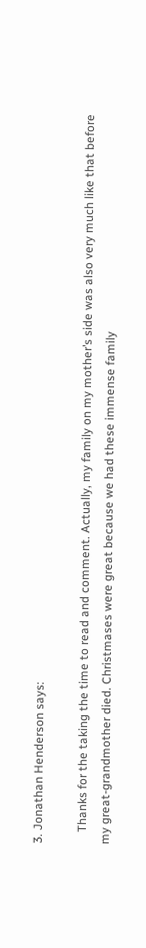3. Jonathan Henderson says:

    Thanks for the taking the time to read and comment. Actually, my family on my mother’s side was also very much like that before my great-grandmother died. Christmases were great because we had these immense family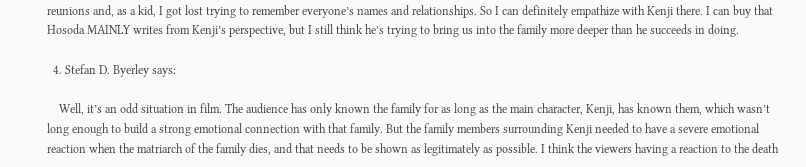reunions and, as a kid, I got lost trying to remember everyone’s names and relationships. So I can definitely empathize with Kenji there. I can buy that Hosoda MAINLY writes from Kenji’s perspective, but I still think he’s trying to bring us into the family more deeper than he succeeds in doing.

  4. Stefan D. Byerley says:

    Well, it’s an odd situation in film. The audience has only known the family for as long as the main character, Kenji, has known them, which wasn’t long enough to build a strong emotional connection with that family. But the family members surrounding Kenji needed to have a severe emotional reaction when the matriarch of the family dies, and that needs to be shown as legitimately as possible. I think the viewers having a reaction to the death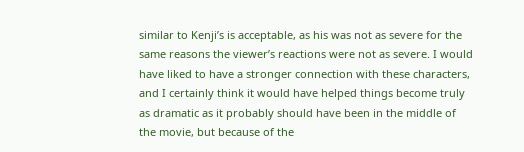similar to Kenji’s is acceptable, as his was not as severe for the same reasons the viewer’s reactions were not as severe. I would have liked to have a stronger connection with these characters, and I certainly think it would have helped things become truly as dramatic as it probably should have been in the middle of the movie, but because of the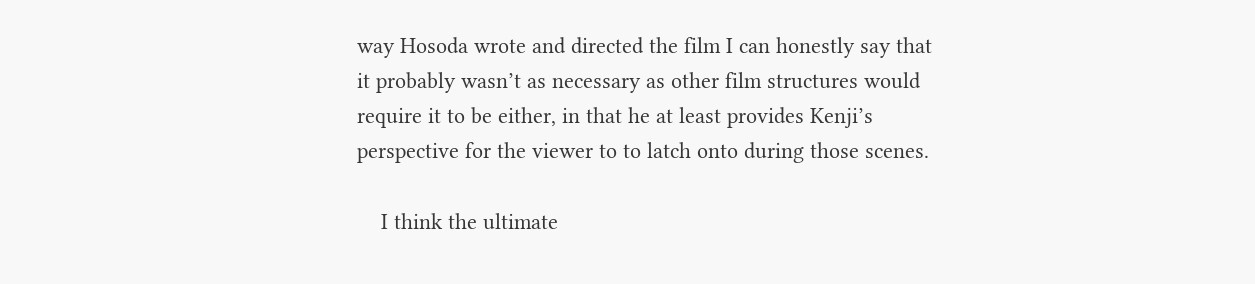way Hosoda wrote and directed the film I can honestly say that it probably wasn’t as necessary as other film structures would require it to be either, in that he at least provides Kenji’s perspective for the viewer to to latch onto during those scenes.

    I think the ultimate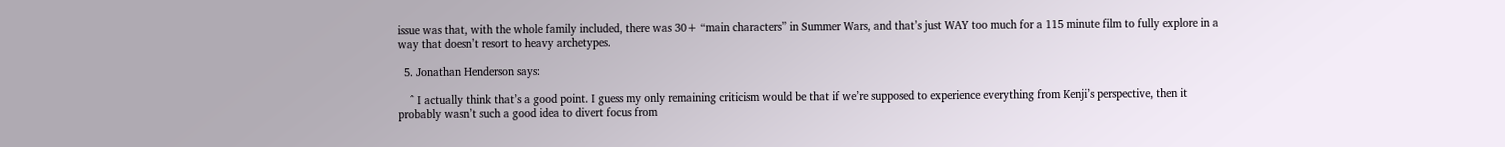issue was that, with the whole family included, there was 30+ “main characters” in Summer Wars, and that’s just WAY too much for a 115 minute film to fully explore in a way that doesn’t resort to heavy archetypes.

  5. Jonathan Henderson says:

    ^ I actually think that’s a good point. I guess my only remaining criticism would be that if we’re supposed to experience everything from Kenji’s perspective, then it probably wasn’t such a good idea to divert focus from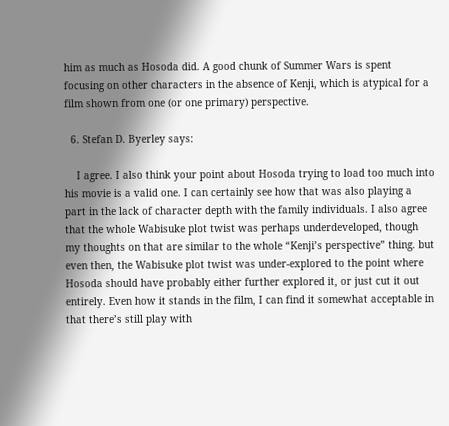him as much as Hosoda did. A good chunk of Summer Wars is spent focusing on other characters in the absence of Kenji, which is atypical for a film shown from one (or one primary) perspective.

  6. Stefan D. Byerley says:

    I agree. I also think your point about Hosoda trying to load too much into his movie is a valid one. I can certainly see how that was also playing a part in the lack of character depth with the family individuals. I also agree that the whole Wabisuke plot twist was perhaps underdeveloped, though my thoughts on that are similar to the whole “Kenji’s perspective” thing. but even then, the Wabisuke plot twist was under-explored to the point where Hosoda should have probably either further explored it, or just cut it out entirely. Even how it stands in the film, I can find it somewhat acceptable in that there’s still play with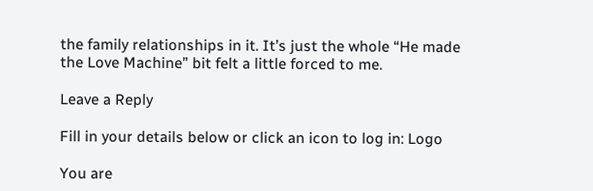the family relationships in it. It’s just the whole “He made the Love Machine” bit felt a little forced to me.

Leave a Reply

Fill in your details below or click an icon to log in: Logo

You are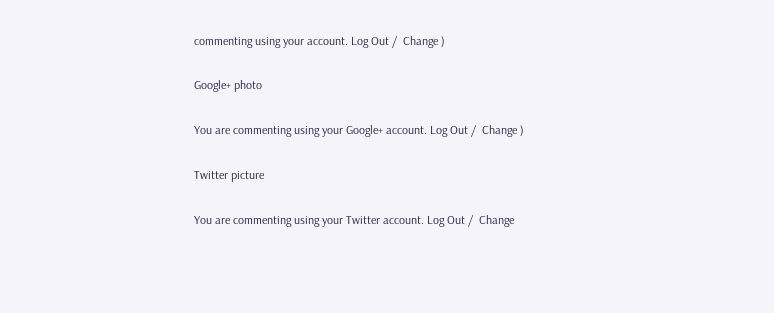commenting using your account. Log Out /  Change )

Google+ photo

You are commenting using your Google+ account. Log Out /  Change )

Twitter picture

You are commenting using your Twitter account. Log Out /  Change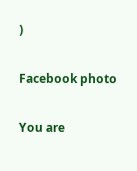)

Facebook photo

You are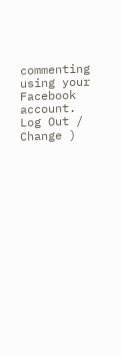commenting using your Facebook account. Log Out /  Change )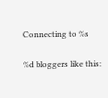Connecting to %s

%d bloggers like this: